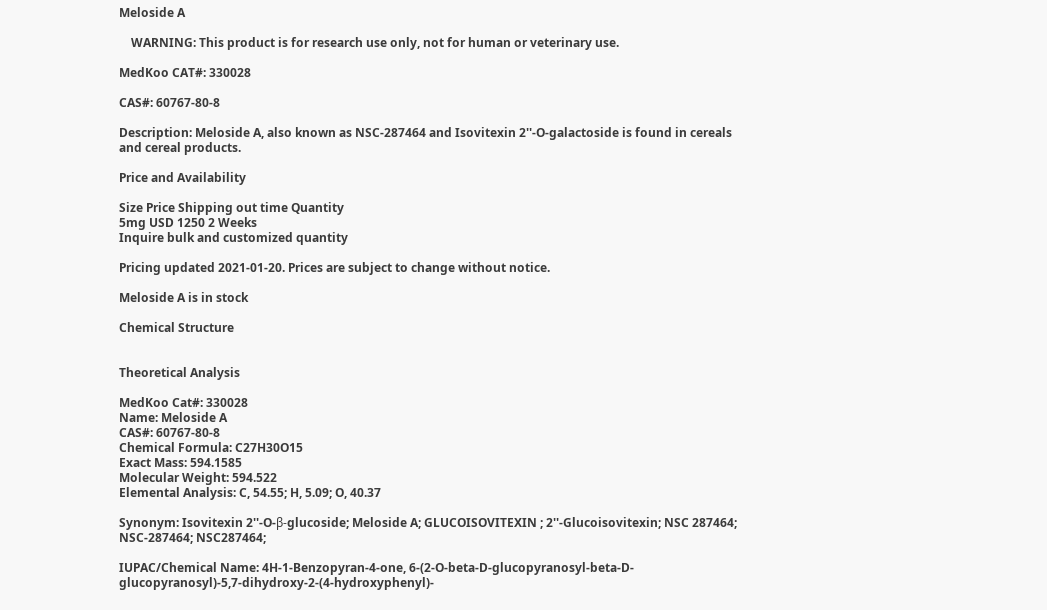Meloside A

    WARNING: This product is for research use only, not for human or veterinary use.

MedKoo CAT#: 330028

CAS#: 60767-80-8

Description: Meloside A, also known as NSC-287464 and Isovitexin 2''-O-galactoside is found in cereals and cereal products.

Price and Availability

Size Price Shipping out time Quantity
5mg USD 1250 2 Weeks
Inquire bulk and customized quantity

Pricing updated 2021-01-20. Prices are subject to change without notice.

Meloside A is in stock

Chemical Structure


Theoretical Analysis

MedKoo Cat#: 330028
Name: Meloside A
CAS#: 60767-80-8
Chemical Formula: C27H30O15
Exact Mass: 594.1585
Molecular Weight: 594.522
Elemental Analysis: C, 54.55; H, 5.09; O, 40.37

Synonym: Isovitexin 2''-O-β-glucoside; Meloside A; GLUCOISOVITEXIN ; 2''-Glucoisovitexin; NSC 287464; NSC-287464; NSC287464;

IUPAC/Chemical Name: 4H-1-Benzopyran-4-one, 6-(2-O-beta-D-glucopyranosyl-beta-D-glucopyranosyl)-5,7-dihydroxy-2-(4-hydroxyphenyl)-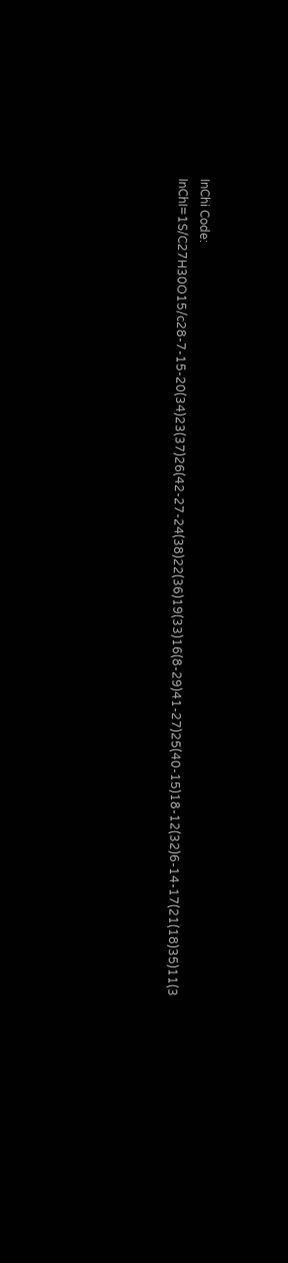InChi Code: InChI=1S/C27H30O15/c28-7-15-20(34)23(37)26(42-27-24(38)22(36)19(33)16(8-29)41-27)25(40-15)18-12(32)6-14-17(21(18)35)11(3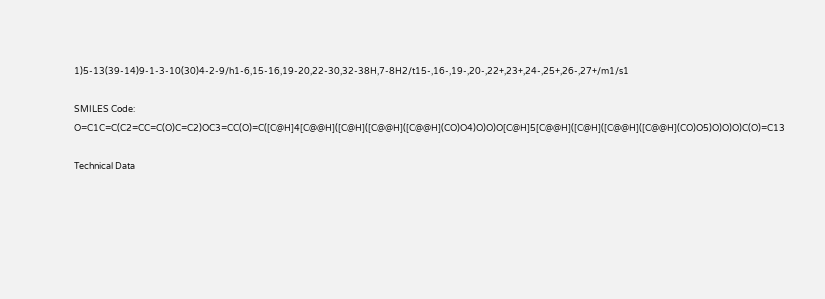1)5-13(39-14)9-1-3-10(30)4-2-9/h1-6,15-16,19-20,22-30,32-38H,7-8H2/t15-,16-,19-,20-,22+,23+,24-,25+,26-,27+/m1/s1

SMILES Code: O=C1C=C(C2=CC=C(O)C=C2)OC3=CC(O)=C([C@H]4[C@@H]([C@H]([C@@H]([C@@H](CO)O4)O)O)O[C@H]5[C@@H]([C@H]([C@@H]([C@@H](CO)O5)O)O)O)C(O)=C13

Technical Data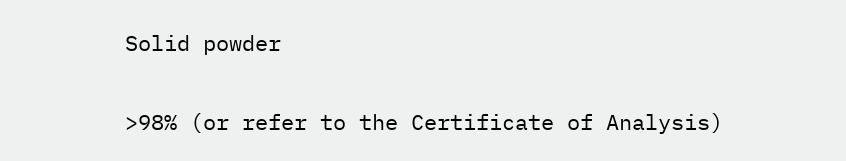Solid powder

>98% (or refer to the Certificate of Analysis)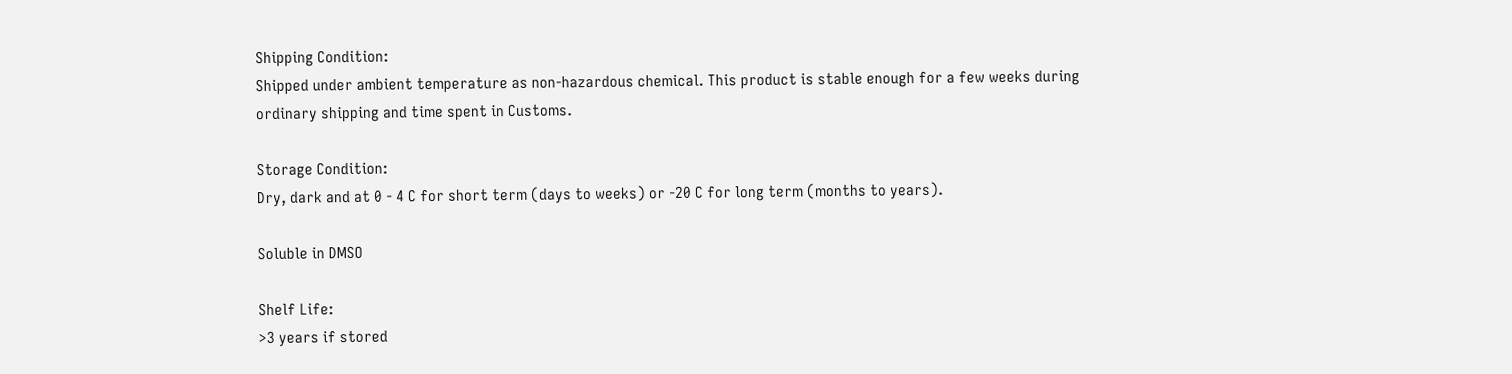Shipping Condition:
Shipped under ambient temperature as non-hazardous chemical. This product is stable enough for a few weeks during ordinary shipping and time spent in Customs.

Storage Condition:
Dry, dark and at 0 - 4 C for short term (days to weeks) or -20 C for long term (months to years).

Soluble in DMSO

Shelf Life:
>3 years if stored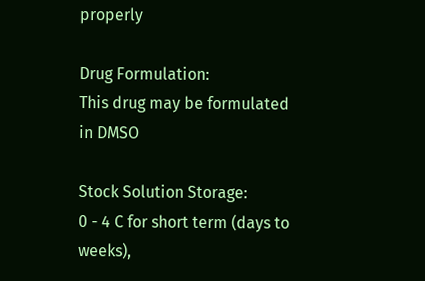properly

Drug Formulation:
This drug may be formulated in DMSO

Stock Solution Storage:
0 - 4 C for short term (days to weeks),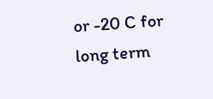or -20 C for long term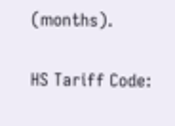(months).

HS Tariff Code: